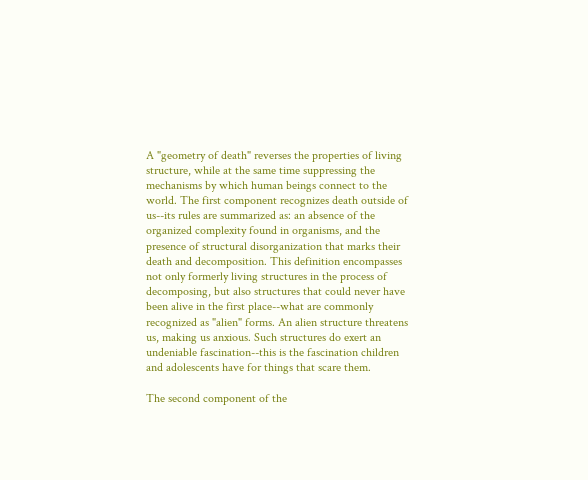A "geometry of death" reverses the properties of living structure, while at the same time suppressing the mechanisms by which human beings connect to the world. The first component recognizes death outside of us--its rules are summarized as: an absence of the organized complexity found in organisms, and the presence of structural disorganization that marks their death and decomposition. This definition encompasses not only formerly living structures in the process of decomposing, but also structures that could never have been alive in the first place--what are commonly recognized as "alien" forms. An alien structure threatens us, making us anxious. Such structures do exert an undeniable fascination--this is the fascination children and adolescents have for things that scare them.

The second component of the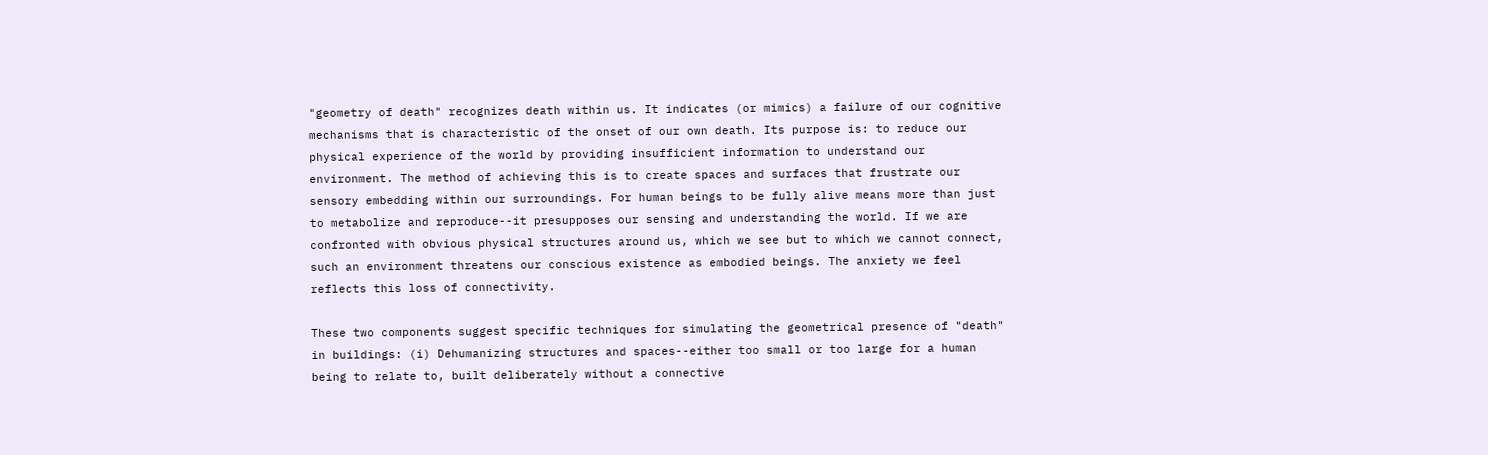"geometry of death" recognizes death within us. It indicates (or mimics) a failure of our cognitive mechanisms that is characteristic of the onset of our own death. Its purpose is: to reduce our physical experience of the world by providing insufficient information to understand our environment. The method of achieving this is to create spaces and surfaces that frustrate our sensory embedding within our surroundings. For human beings to be fully alive means more than just to metabolize and reproduce--it presupposes our sensing and understanding the world. If we are confronted with obvious physical structures around us, which we see but to which we cannot connect, such an environment threatens our conscious existence as embodied beings. The anxiety we feel reflects this loss of connectivity.

These two components suggest specific techniques for simulating the geometrical presence of "death" in buildings: (i) Dehumanizing structures and spaces--either too small or too large for a human being to relate to, built deliberately without a connective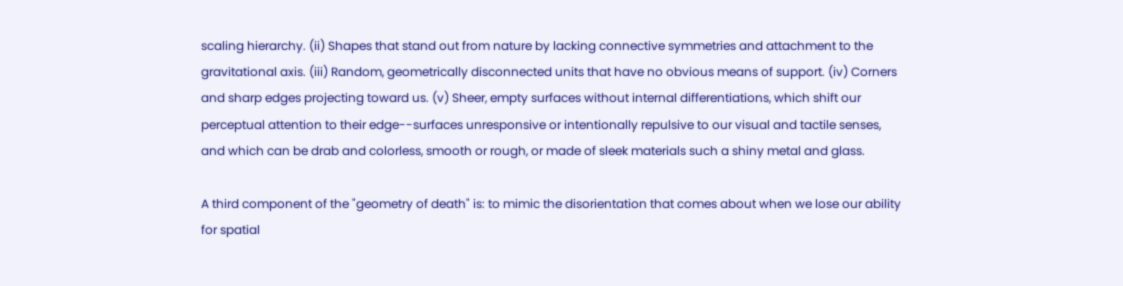scaling hierarchy. (ii) Shapes that stand out from nature by lacking connective symmetries and attachment to the gravitational axis. (iii) Random, geometrically disconnected units that have no obvious means of support. (iv) Corners and sharp edges projecting toward us. (v) Sheer, empty surfaces without internal differentiations, which shift our perceptual attention to their edge--surfaces unresponsive or intentionally repulsive to our visual and tactile senses, and which can be drab and colorless, smooth or rough, or made of sleek materials such a shiny metal and glass.

A third component of the "geometry of death" is: to mimic the disorientation that comes about when we lose our ability for spatial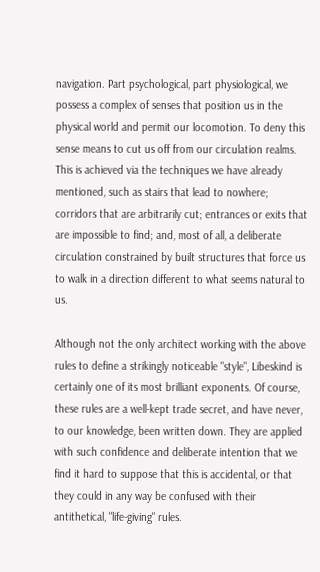navigation. Part psychological, part physiological, we possess a complex of senses that position us in the physical world and permit our locomotion. To deny this sense means to cut us off from our circulation realms. This is achieved via the techniques we have already mentioned, such as stairs that lead to nowhere; corridors that are arbitrarily cut; entrances or exits that are impossible to find; and, most of all, a deliberate circulation constrained by built structures that force us to walk in a direction different to what seems natural to us.

Although not the only architect working with the above rules to define a strikingly noticeable "style", Libeskind is certainly one of its most brilliant exponents. Of course, these rules are a well-kept trade secret, and have never, to our knowledge, been written down. They are applied with such confidence and deliberate intention that we find it hard to suppose that this is accidental, or that they could in any way be confused with their antithetical, "life-giving" rules.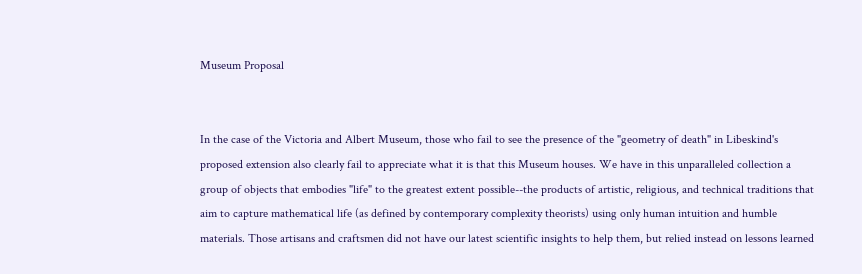Museum Proposal


In the case of the Victoria and Albert Museum, those who fail to see the presence of the "geometry of death" in Libeskind's proposed extension also clearly fail to appreciate what it is that this Museum houses. We have in this unparalleled collection a group of objects that embodies "life" to the greatest extent possible--the products of artistic, religious, and technical traditions that aim to capture mathematical life (as defined by contemporary complexity theorists) using only human intuition and humble materials. Those artisans and craftsmen did not have our latest scientific insights to help them, but relied instead on lessons learned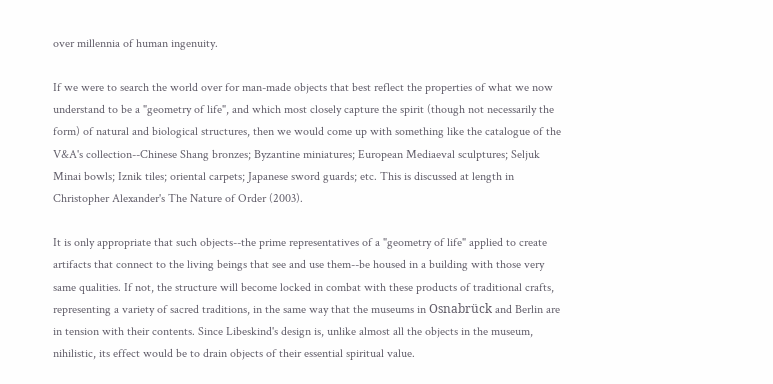over millennia of human ingenuity.

If we were to search the world over for man-made objects that best reflect the properties of what we now understand to be a "geometry of life", and which most closely capture the spirit (though not necessarily the form) of natural and biological structures, then we would come up with something like the catalogue of the V&A's collection--Chinese Shang bronzes; Byzantine miniatures; European Mediaeval sculptures; Seljuk Minai bowls; Iznik tiles; oriental carpets; Japanese sword guards; etc. This is discussed at length in Christopher Alexander's The Nature of Order (2003).

It is only appropriate that such objects--the prime representatives of a "geometry of life" applied to create artifacts that connect to the living beings that see and use them--be housed in a building with those very same qualities. If not, the structure will become locked in combat with these products of traditional crafts, representing a variety of sacred traditions, in the same way that the museums in Osnabrück and Berlin are in tension with their contents. Since Libeskind's design is, unlike almost all the objects in the museum, nihilistic, its effect would be to drain objects of their essential spiritual value.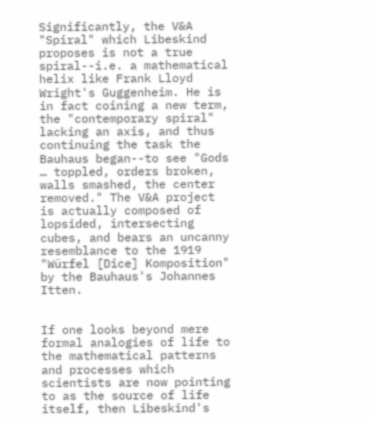Significantly, the V&A "Spiral" which Libeskind proposes is not a true spiral--i.e. a mathematical helix like Frank Lloyd Wright's Guggenheim. He is in fact coining a new term, the "contemporary spiral" lacking an axis, and thus continuing the task the Bauhaus began--to see "Gods … toppled, orders broken, walls smashed, the center removed." The V&A project is actually composed of lopsided, intersecting cubes, and bears an uncanny resemblance to the 1919 "Würfel [Dice] Komposition" by the Bauhaus's Johannes Itten.


If one looks beyond mere formal analogies of life to the mathematical patterns and processes which scientists are now pointing to as the source of life itself, then Libeskind's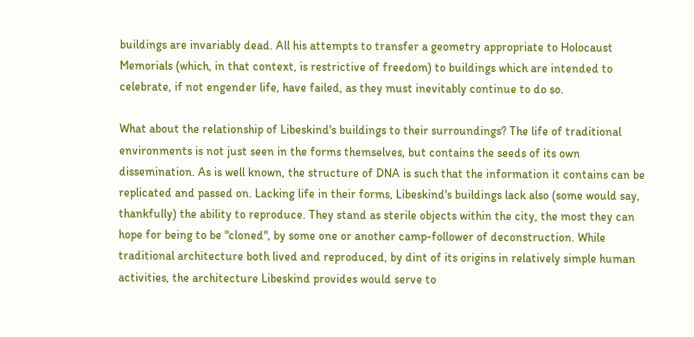buildings are invariably dead. All his attempts to transfer a geometry appropriate to Holocaust Memorials (which, in that context, is restrictive of freedom) to buildings which are intended to celebrate, if not engender life, have failed, as they must inevitably continue to do so.

What about the relationship of Libeskind's buildings to their surroundings? The life of traditional environments is not just seen in the forms themselves, but contains the seeds of its own dissemination. As is well known, the structure of DNA is such that the information it contains can be replicated and passed on. Lacking life in their forms, Libeskind's buildings lack also (some would say, thankfully) the ability to reproduce. They stand as sterile objects within the city, the most they can hope for being to be "cloned", by some one or another camp-follower of deconstruction. While traditional architecture both lived and reproduced, by dint of its origins in relatively simple human activities, the architecture Libeskind provides would serve to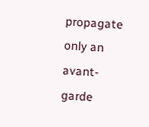propagate only an avant-garde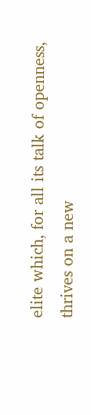elite which, for all its talk of openness, thrives on a new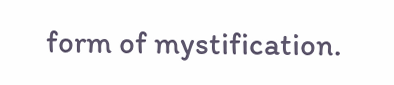form of mystification.